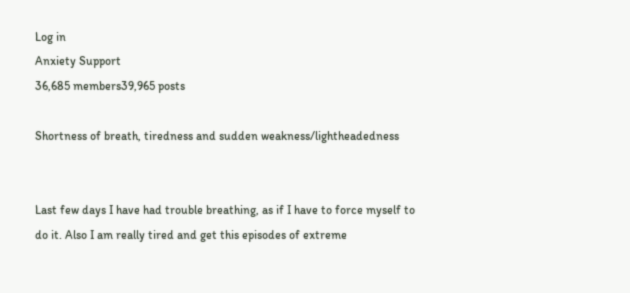Log in
Anxiety Support
36,685 members39,965 posts

Shortness of breath, tiredness and sudden weakness/lightheadedness


Last few days I have had trouble breathing, as if I have to force myself to do it. Also I am really tired and get this episodes of extreme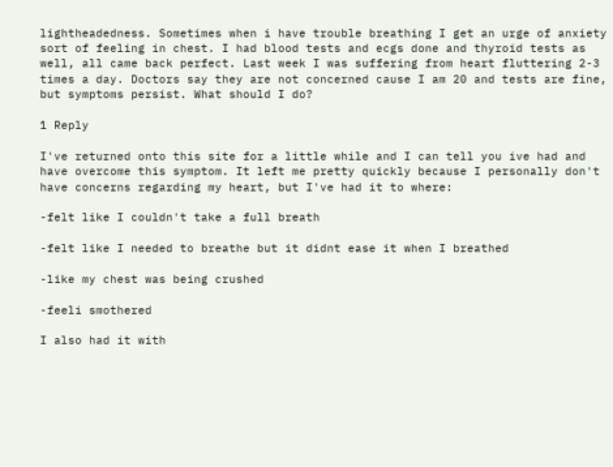lightheadedness. Sometimes when i have trouble breathing I get an urge of anxiety sort of feeling in chest. I had blood tests and ecgs done and thyroid tests as well, all came back perfect. Last week I was suffering from heart fluttering 2-3 times a day. Doctors say they are not concerned cause I am 20 and tests are fine, but symptoms persist. What should I do?

1 Reply

I've returned onto this site for a little while and I can tell you ive had and have overcome this symptom. It left me pretty quickly because I personally don't have concerns regarding my heart, but I've had it to where:

-felt like I couldn't take a full breath

-felt like I needed to breathe but it didnt ease it when I breathed

-like my chest was being crushed

-feeli smothered

I also had it with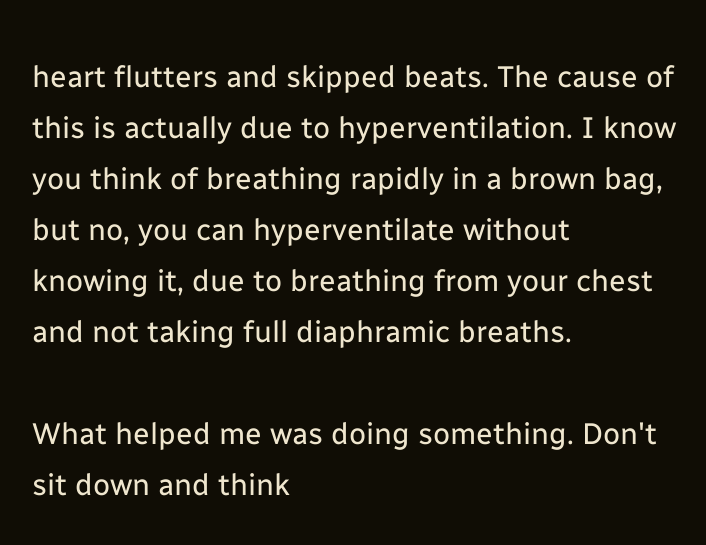heart flutters and skipped beats. The cause of this is actually due to hyperventilation. I know you think of breathing rapidly in a brown bag, but no, you can hyperventilate without knowing it, due to breathing from your chest and not taking full diaphramic breaths.

What helped me was doing something. Don't sit down and think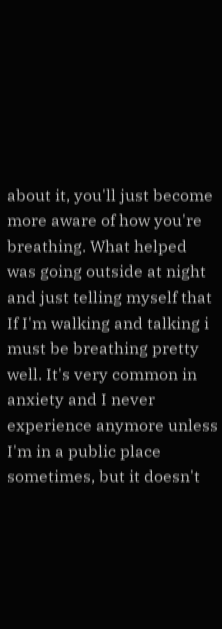about it, you'll just become more aware of how you're breathing. What helped was going outside at night and just telling myself that If I'm walking and talking i must be breathing pretty well. It's very common in anxiety and I never experience anymore unless I'm in a public place sometimes, but it doesn't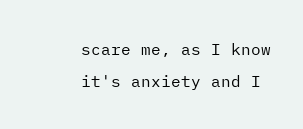scare me, as I know it's anxiety and I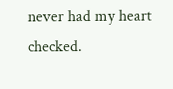never had my heart checked.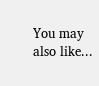You may also like...